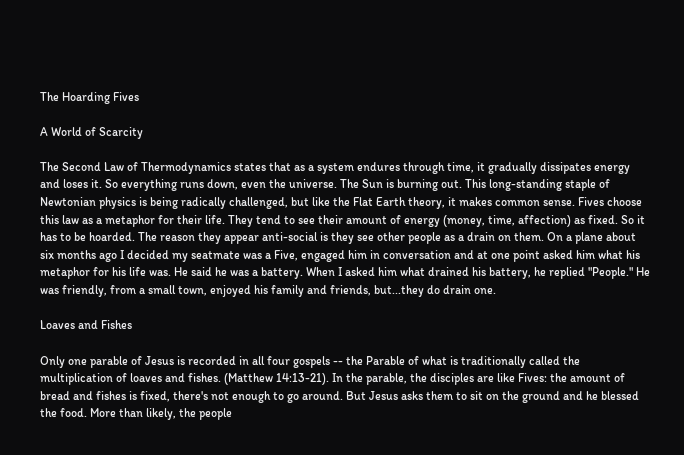The Hoarding Fives

A World of Scarcity

The Second Law of Thermodynamics states that as a system endures through time, it gradually dissipates energy and loses it. So everything runs down, even the universe. The Sun is burning out. This long-standing staple of Newtonian physics is being radically challenged, but like the Flat Earth theory, it makes common sense. Fives choose this law as a metaphor for their life. They tend to see their amount of energy (money, time, affection) as fixed. So it has to be hoarded. The reason they appear anti-social is they see other people as a drain on them. On a plane about six months ago I decided my seatmate was a Five, engaged him in conversation and at one point asked him what his metaphor for his life was. He said he was a battery. When I asked him what drained his battery, he replied "People." He was friendly, from a small town, enjoyed his family and friends, but...they do drain one.

Loaves and Fishes

Only one parable of Jesus is recorded in all four gospels -- the Parable of what is traditionally called the multiplication of loaves and fishes. (Matthew 14:13-21). In the parable, the disciples are like Fives: the amount of bread and fishes is fixed, there's not enough to go around. But Jesus asks them to sit on the ground and he blessed the food. More than likely, the people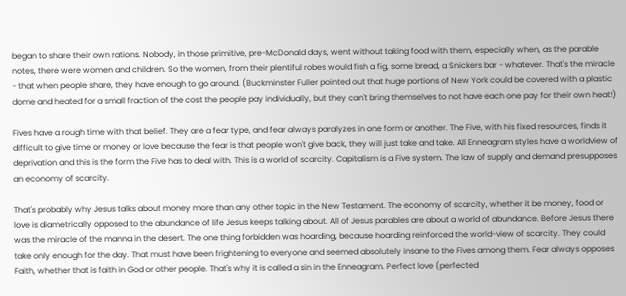began to share their own rations. Nobody, in those primitive, pre-McDonald days, went without taking food with them, especially when, as the parable notes, there were women and children. So the women, from their plentiful robes would fish a fig, some bread, a Snickers bar - whatever. That's the miracle - that when people share, they have enough to go around. (Buckminster Fuller pointed out that huge portions of New York could be covered with a plastic dome and heated for a small fraction of the cost the people pay individually, but they can't bring themselves to not have each one pay for their own heat!)

Fives have a rough time with that belief. They are a fear type, and fear always paralyzes in one form or another. The Five, with his fixed resources, finds it difficult to give time or money or love because the fear is that people won't give back, they will just take and take. All Enneagram styles have a worldview of deprivation and this is the form the Five has to deal with. This is a world of scarcity. Capitalism is a Five system. The law of supply and demand presupposes an economy of scarcity.

That's probably why Jesus talks about money more than any other topic in the New Testament. The economy of scarcity, whether it be money, food or love is diametrically opposed to the abundance of life Jesus keeps talking about. All of Jesus parables are about a world of abundance. Before Jesus there was the miracle of the manna in the desert. The one thing forbidden was hoarding, because hoarding reinforced the world-view of scarcity. They could take only enough for the day. That must have been frightening to everyone and seemed absolutely insane to the Fives among them. Fear always opposes Faith, whether that is faith in God or other people. That's why it is called a sin in the Enneagram. Perfect love (perfected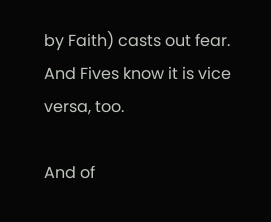by Faith) casts out fear. And Fives know it is vice versa, too.

And of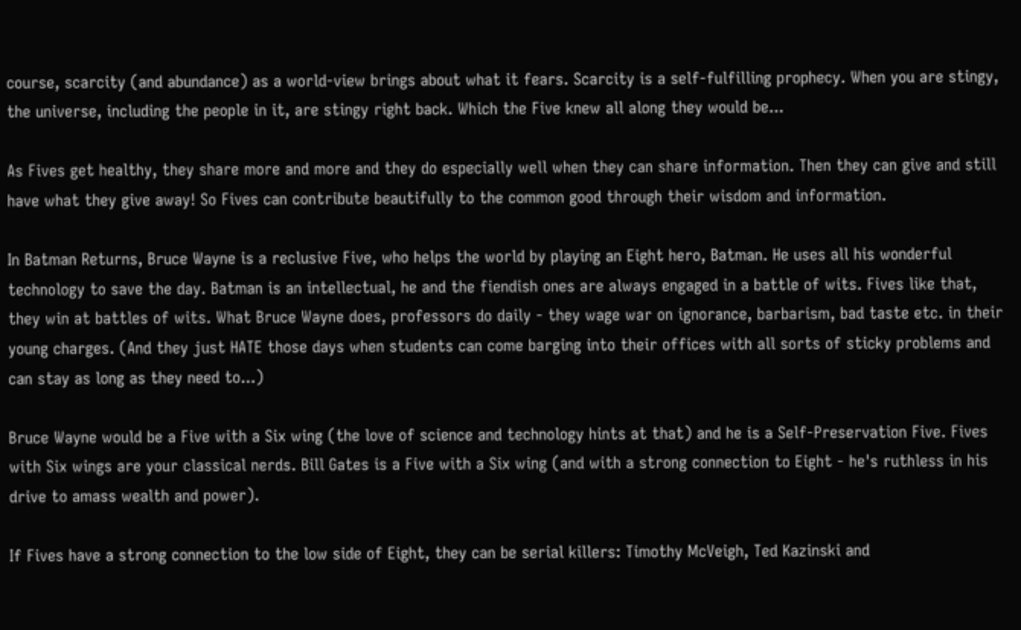course, scarcity (and abundance) as a world-view brings about what it fears. Scarcity is a self-fulfilling prophecy. When you are stingy, the universe, including the people in it, are stingy right back. Which the Five knew all along they would be...

As Fives get healthy, they share more and more and they do especially well when they can share information. Then they can give and still have what they give away! So Fives can contribute beautifully to the common good through their wisdom and information.

In Batman Returns, Bruce Wayne is a reclusive Five, who helps the world by playing an Eight hero, Batman. He uses all his wonderful technology to save the day. Batman is an intellectual, he and the fiendish ones are always engaged in a battle of wits. Fives like that, they win at battles of wits. What Bruce Wayne does, professors do daily - they wage war on ignorance, barbarism, bad taste etc. in their young charges. (And they just HATE those days when students can come barging into their offices with all sorts of sticky problems and can stay as long as they need to...)

Bruce Wayne would be a Five with a Six wing (the love of science and technology hints at that) and he is a Self-Preservation Five. Fives with Six wings are your classical nerds. Bill Gates is a Five with a Six wing (and with a strong connection to Eight - he's ruthless in his drive to amass wealth and power).

If Fives have a strong connection to the low side of Eight, they can be serial killers: Timothy McVeigh, Ted Kazinski and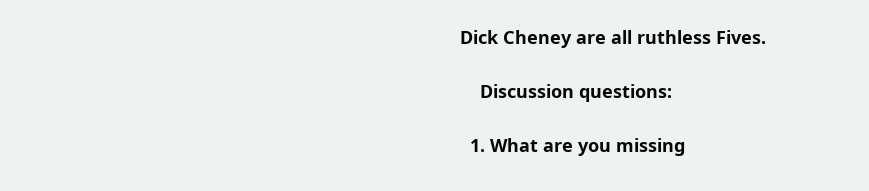Dick Cheney are all ruthless Fives.

    Discussion questions:

  1. What are you missing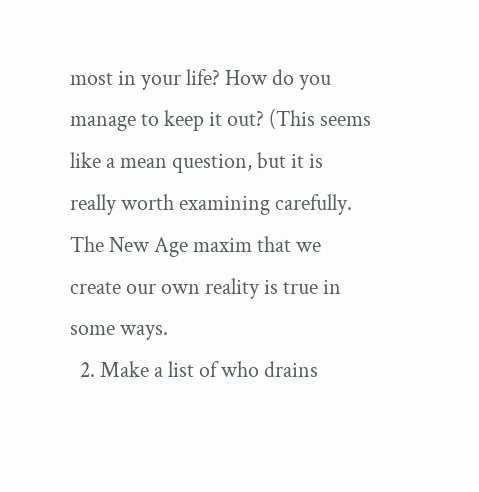most in your life? How do you manage to keep it out? (This seems like a mean question, but it is really worth examining carefully. The New Age maxim that we create our own reality is true in some ways.
  2. Make a list of who drains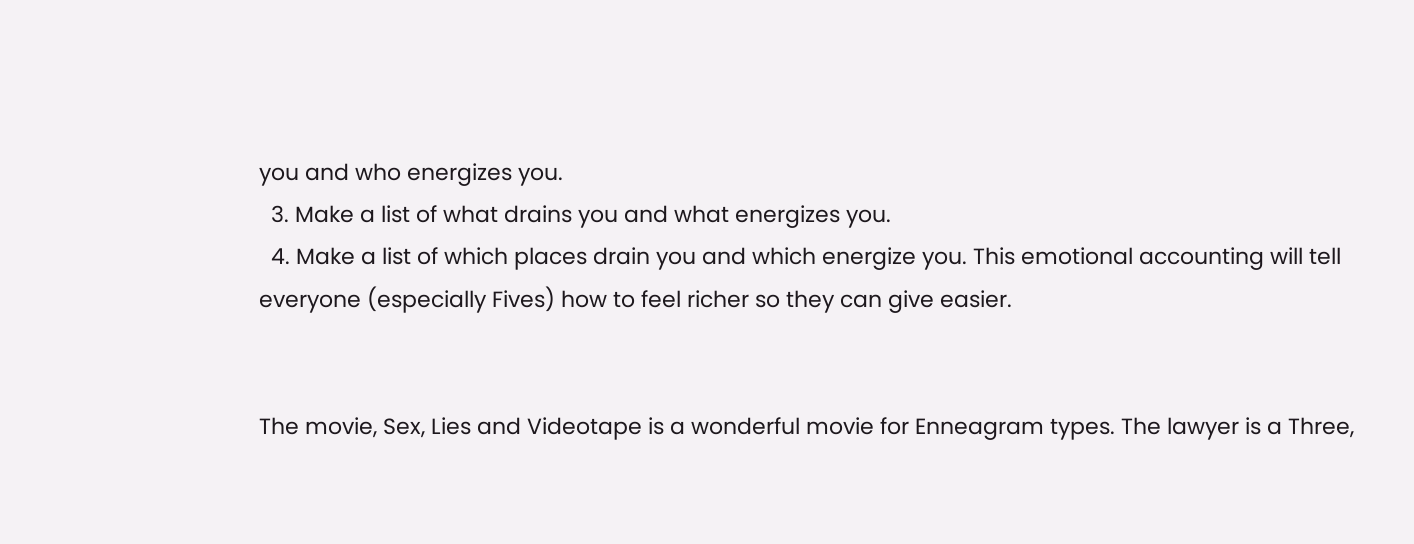you and who energizes you.
  3. Make a list of what drains you and what energizes you.
  4. Make a list of which places drain you and which energize you. This emotional accounting will tell everyone (especially Fives) how to feel richer so they can give easier.


The movie, Sex, Lies and Videotape is a wonderful movie for Enneagram types. The lawyer is a Three,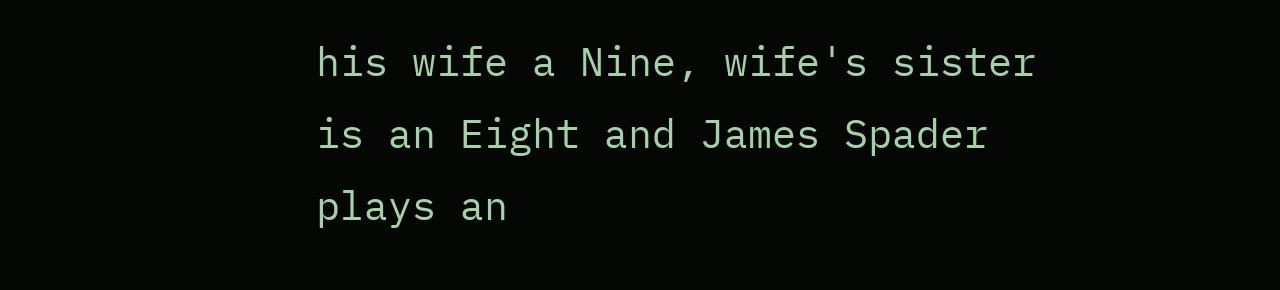his wife a Nine, wife's sister is an Eight and James Spader plays an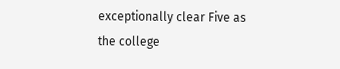exceptionally clear Five as the college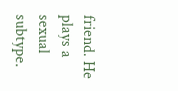friend. He plays a sexual subtype.